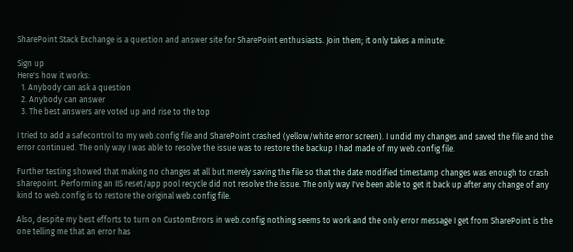SharePoint Stack Exchange is a question and answer site for SharePoint enthusiasts. Join them; it only takes a minute:

Sign up
Here's how it works:
  1. Anybody can ask a question
  2. Anybody can answer
  3. The best answers are voted up and rise to the top

I tried to add a safecontrol to my web.config file and SharePoint crashed (yellow/white error screen). I undid my changes and saved the file and the error continued. The only way I was able to resolve the issue was to restore the backup I had made of my web.config file.

Further testing showed that making no changes at all but merely saving the file so that the date modified timestamp changes was enough to crash sharepoint. Performing an IIS reset/app pool recycle did not resolve the issue. The only way I've been able to get it back up after any change of any kind to web.config is to restore the original web.config file.

Also, despite my best efforts to turn on CustomErrors in web.config nothing seems to work and the only error message I get from SharePoint is the one telling me that an error has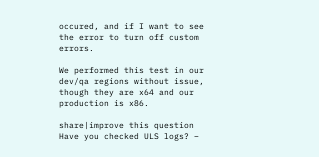occured, and if I want to see the error to turn off custom errors.

We performed this test in our dev/qa regions without issue, though they are x64 and our production is x86.

share|improve this question
Have you checked ULS logs? –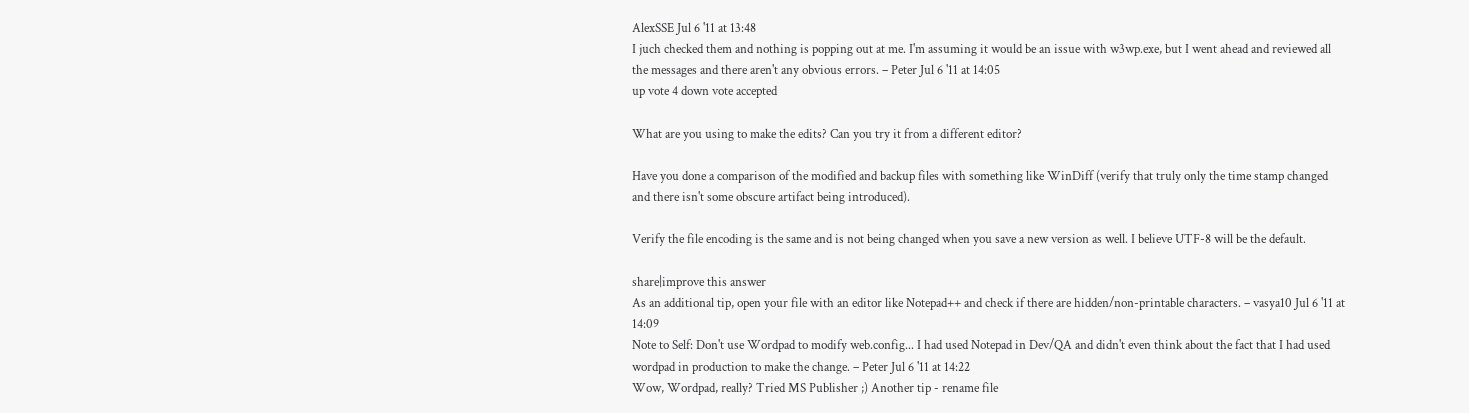AlexSSE Jul 6 '11 at 13:48
I juch checked them and nothing is popping out at me. I'm assuming it would be an issue with w3wp.exe, but I went ahead and reviewed all the messages and there aren't any obvious errors. – Peter Jul 6 '11 at 14:05
up vote 4 down vote accepted

What are you using to make the edits? Can you try it from a different editor?

Have you done a comparison of the modified and backup files with something like WinDiff (verify that truly only the time stamp changed and there isn't some obscure artifact being introduced).

Verify the file encoding is the same and is not being changed when you save a new version as well. I believe UTF-8 will be the default.

share|improve this answer
As an additional tip, open your file with an editor like Notepad++ and check if there are hidden/non-printable characters. – vasya10 Jul 6 '11 at 14:09
Note to Self: Don't use Wordpad to modify web.config... I had used Notepad in Dev/QA and didn't even think about the fact that I had used wordpad in production to make the change. – Peter Jul 6 '11 at 14:22
Wow, Wordpad, really? Tried MS Publisher ;) Another tip - rename file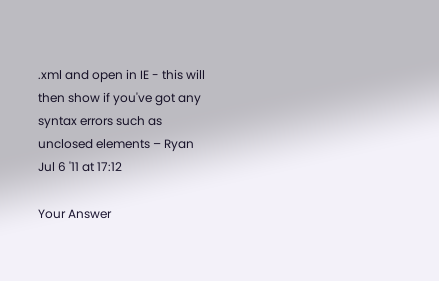.xml and open in IE - this will then show if you've got any syntax errors such as unclosed elements – Ryan Jul 6 '11 at 17:12

Your Answer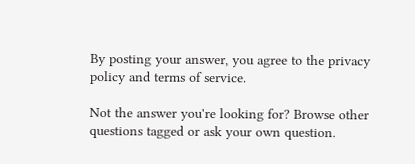By posting your answer, you agree to the privacy policy and terms of service.

Not the answer you're looking for? Browse other questions tagged or ask your own question.